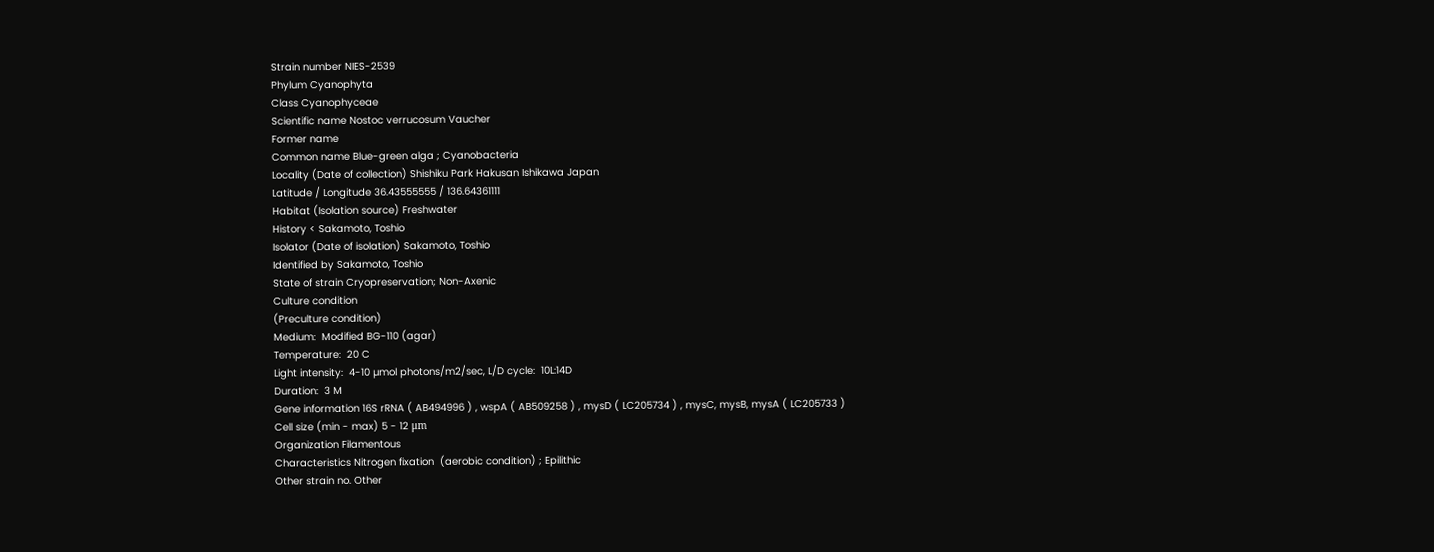Strain number NIES-2539
Phylum Cyanophyta
Class Cyanophyceae
Scientific name Nostoc verrucosum Vaucher
Former name
Common name Blue-green alga ; Cyanobacteria
Locality (Date of collection) Shishiku Park Hakusan Ishikawa Japan
Latitude / Longitude 36.43555555 / 136.64361111
Habitat (Isolation source) Freshwater
History < Sakamoto, Toshio
Isolator (Date of isolation) Sakamoto, Toshio
Identified by Sakamoto, Toshio
State of strain Cryopreservation; Non-Axenic
Culture condition
(Preculture condition)
Medium:  Modified BG-110 (agar)
Temperature:  20 C
Light intensity:  4-10 µmol photons/m2/sec, L/D cycle:  10L:14D
Duration:  3 M
Gene information 16S rRNA ( AB494996 ) , wspA ( AB509258 ) , mysD ( LC205734 ) , mysC, mysB, mysA ( LC205733 )
Cell size (min - max) 5 - 12 μm
Organization Filamentous
Characteristics Nitrogen fixation  (aerobic condition) ; Epilithic
Other strain no. Other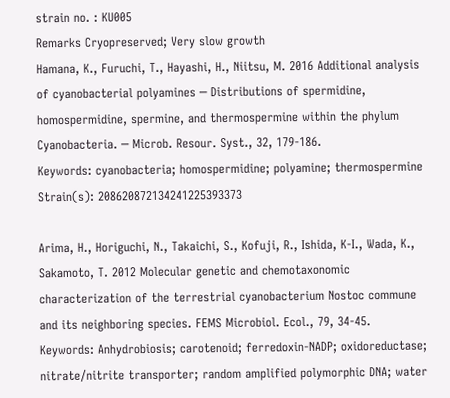strain no. : KU005
Remarks Cryopreserved; Very slow growth
Hamana, K., Furuchi, T., Hayashi, H., Niitsu, M. 2016 Additional analysis of cyanobacterial polyamines ─ Distributions of spermidine, homospermidine, spermine, and thermospermine within the phylum Cyanobacteria. ─ Microb. Resour. Syst., 32, 179-186.
Keywords: cyanobacteria; homospermidine; polyamine; thermospermine
Strain(s): 208620872134241225393373

Arima, H., Horiguchi, N., Takaichi, S., Kofuji, R., Ishida, K-I., Wada, K., Sakamoto, T. 2012 Molecular genetic and chemotaxonomic characterization of the terrestrial cyanobacterium Nostoc commune and its neighboring species. FEMS Microbiol. Ecol., 79, 34-45.
Keywords: Anhydrobiosis; carotenoid; ferredoxin-NADP; oxidoreductase; nitrate/nitrite transporter; random amplified polymorphic DNA; water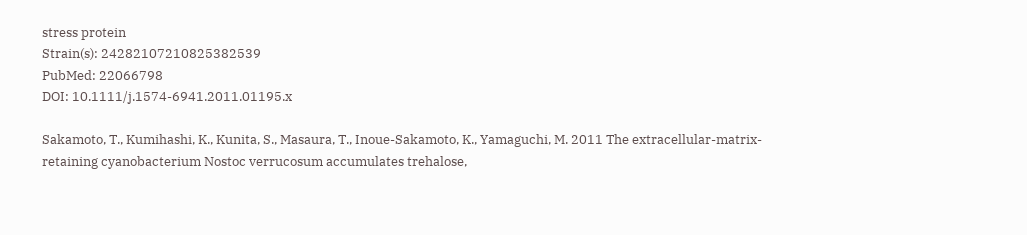stress protein
Strain(s): 24282107210825382539
PubMed: 22066798
DOI: 10.1111/j.1574-6941.2011.01195.x

Sakamoto, T., Kumihashi, K., Kunita, S., Masaura, T., Inoue-Sakamoto, K., Yamaguchi, M. 2011 The extracellular-matrix-retaining cyanobacterium Nostoc verrucosum accumulates trehalose,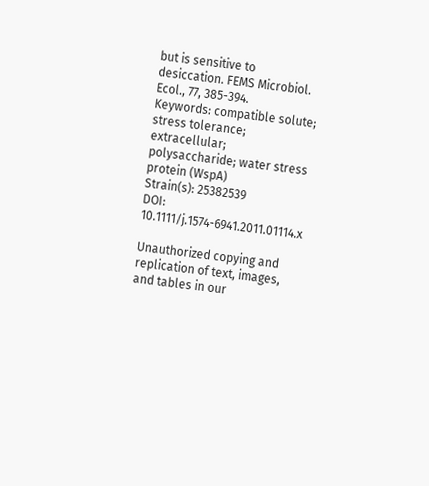but is sensitive to desiccation. FEMS Microbiol. Ecol., 77, 385-394.
Keywords: compatible solute; stress tolerance; extracellular; polysaccharide; water stress protein (WspA)
Strain(s): 25382539
DOI: 10.1111/j.1574-6941.2011.01114.x

Unauthorized copying and replication of text, images, and tables in our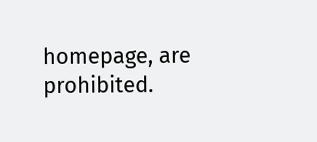homepage, are prohibited.